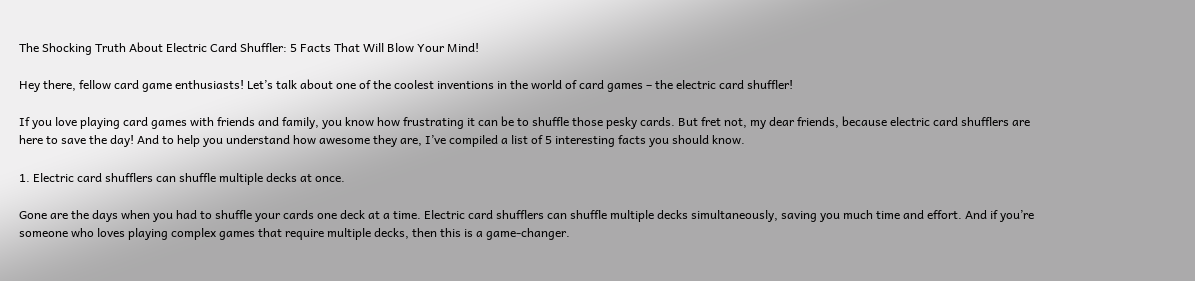The Shocking Truth About Electric Card Shuffler: 5 Facts That Will Blow Your Mind!

Hey there, fellow card game enthusiasts! Let’s talk about one of the coolest inventions in the world of card games – the electric card shuffler!

If you love playing card games with friends and family, you know how frustrating it can be to shuffle those pesky cards. But fret not, my dear friends, because electric card shufflers are here to save the day! And to help you understand how awesome they are, I’ve compiled a list of 5 interesting facts you should know.

1. Electric card shufflers can shuffle multiple decks at once.

Gone are the days when you had to shuffle your cards one deck at a time. Electric card shufflers can shuffle multiple decks simultaneously, saving you much time and effort. And if you’re someone who loves playing complex games that require multiple decks, then this is a game-changer.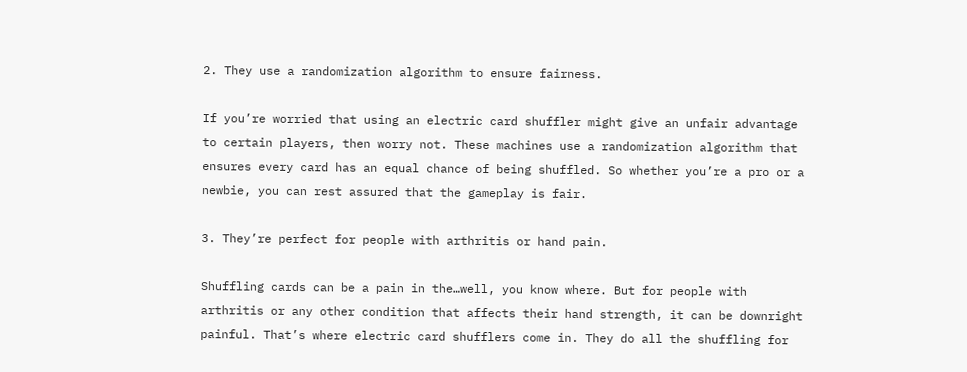2. They use a randomization algorithm to ensure fairness.

If you’re worried that using an electric card shuffler might give an unfair advantage to certain players, then worry not. These machines use a randomization algorithm that ensures every card has an equal chance of being shuffled. So whether you’re a pro or a newbie, you can rest assured that the gameplay is fair.

3. They’re perfect for people with arthritis or hand pain.

Shuffling cards can be a pain in the…well, you know where. But for people with arthritis or any other condition that affects their hand strength, it can be downright painful. That’s where electric card shufflers come in. They do all the shuffling for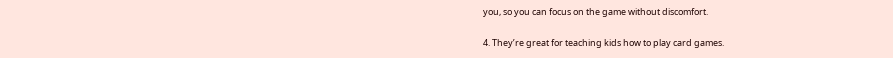you, so you can focus on the game without discomfort.

4. They’re great for teaching kids how to play card games.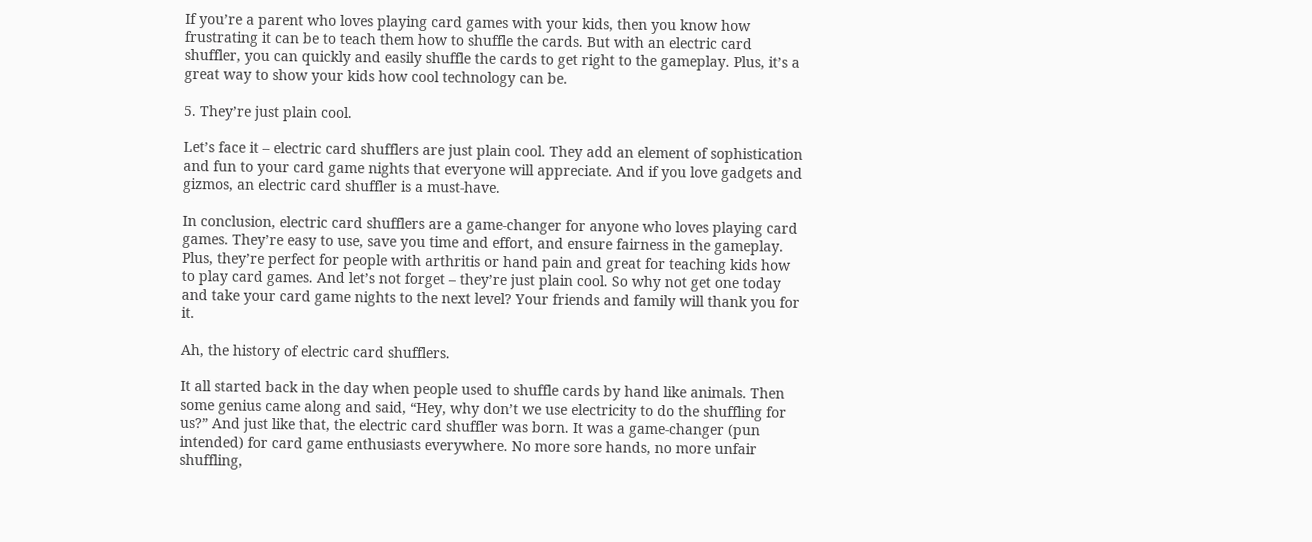If you’re a parent who loves playing card games with your kids, then you know how frustrating it can be to teach them how to shuffle the cards. But with an electric card shuffler, you can quickly and easily shuffle the cards to get right to the gameplay. Plus, it’s a great way to show your kids how cool technology can be.

5. They’re just plain cool.

Let’s face it – electric card shufflers are just plain cool. They add an element of sophistication and fun to your card game nights that everyone will appreciate. And if you love gadgets and gizmos, an electric card shuffler is a must-have.

In conclusion, electric card shufflers are a game-changer for anyone who loves playing card games. They’re easy to use, save you time and effort, and ensure fairness in the gameplay. Plus, they’re perfect for people with arthritis or hand pain and great for teaching kids how to play card games. And let’s not forget – they’re just plain cool. So why not get one today and take your card game nights to the next level? Your friends and family will thank you for it.

Ah, the history of electric card shufflers.

It all started back in the day when people used to shuffle cards by hand like animals. Then some genius came along and said, “Hey, why don’t we use electricity to do the shuffling for us?” And just like that, the electric card shuffler was born. It was a game-changer (pun intended) for card game enthusiasts everywhere. No more sore hands, no more unfair shuffling,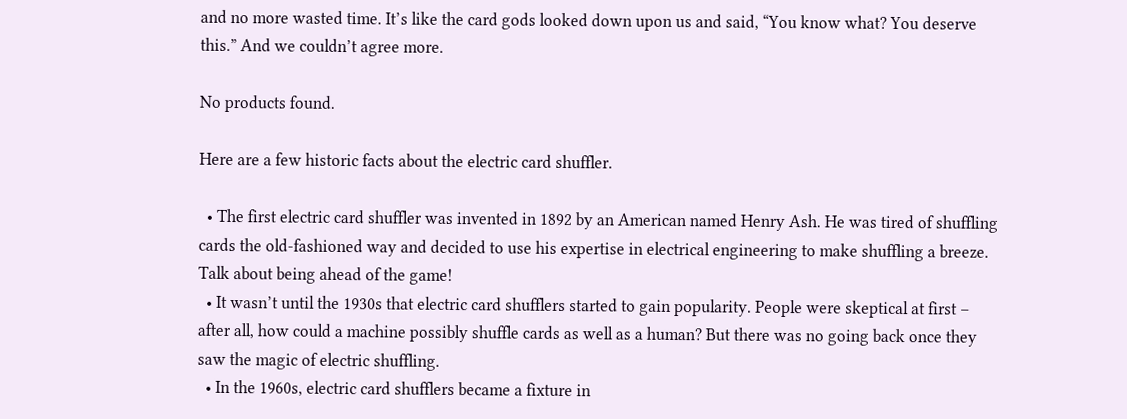and no more wasted time. It’s like the card gods looked down upon us and said, “You know what? You deserve this.” And we couldn’t agree more.

No products found.

Here are a few historic facts about the electric card shuffler.

  • The first electric card shuffler was invented in 1892 by an American named Henry Ash. He was tired of shuffling cards the old-fashioned way and decided to use his expertise in electrical engineering to make shuffling a breeze. Talk about being ahead of the game!
  • It wasn’t until the 1930s that electric card shufflers started to gain popularity. People were skeptical at first – after all, how could a machine possibly shuffle cards as well as a human? But there was no going back once they saw the magic of electric shuffling.
  • In the 1960s, electric card shufflers became a fixture in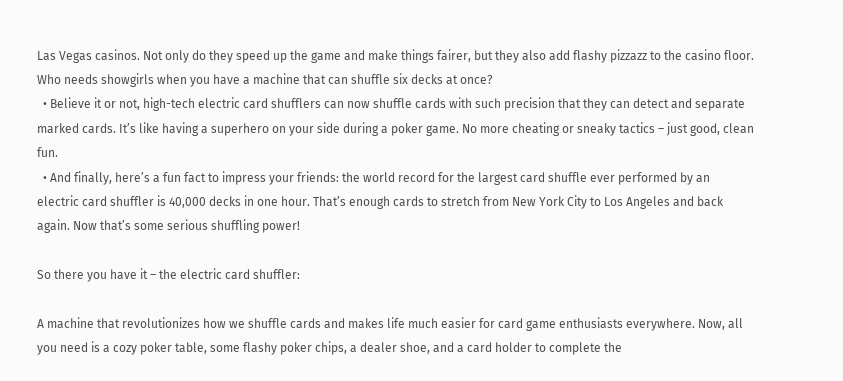Las Vegas casinos. Not only do they speed up the game and make things fairer, but they also add flashy pizzazz to the casino floor. Who needs showgirls when you have a machine that can shuffle six decks at once?
  • Believe it or not, high-tech electric card shufflers can now shuffle cards with such precision that they can detect and separate marked cards. It’s like having a superhero on your side during a poker game. No more cheating or sneaky tactics – just good, clean fun.
  • And finally, here’s a fun fact to impress your friends: the world record for the largest card shuffle ever performed by an electric card shuffler is 40,000 decks in one hour. That’s enough cards to stretch from New York City to Los Angeles and back again. Now that’s some serious shuffling power!

So there you have it – the electric card shuffler:

A machine that revolutionizes how we shuffle cards and makes life much easier for card game enthusiasts everywhere. Now, all you need is a cozy poker table, some flashy poker chips, a dealer shoe, and a card holder to complete the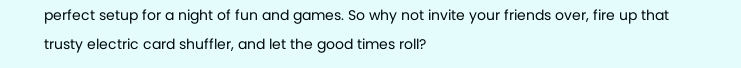perfect setup for a night of fun and games. So why not invite your friends over, fire up that trusty electric card shuffler, and let the good times roll?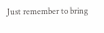Just remember to bring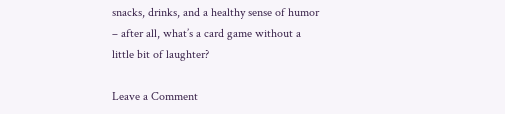snacks, drinks, and a healthy sense of humor – after all, what’s a card game without a little bit of laughter?

Leave a Comment